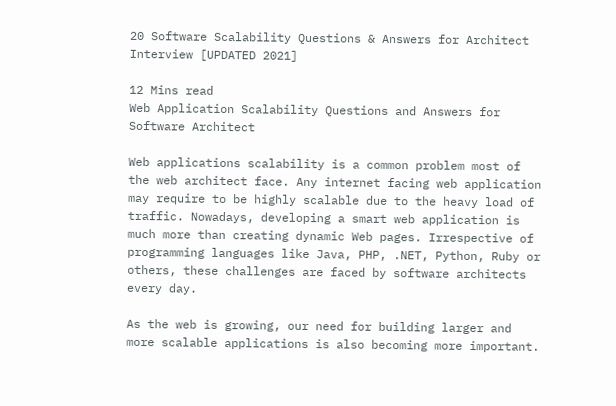20 Software Scalability Questions & Answers for Architect Interview [UPDATED 2021]

12 Mins read
Web Application Scalability Questions and Answers for Software Architect

Web applications scalability is a common problem most of the web architect face. Any internet facing web application may require to be highly scalable due to the heavy load of traffic. Nowadays, developing a smart web application is much more than creating dynamic Web pages. Irrespective of programming languages like Java, PHP, .NET, Python, Ruby or others, these challenges are faced by software architects every day.

As the web is growing, our need for building larger and more scalable applications is also becoming more important.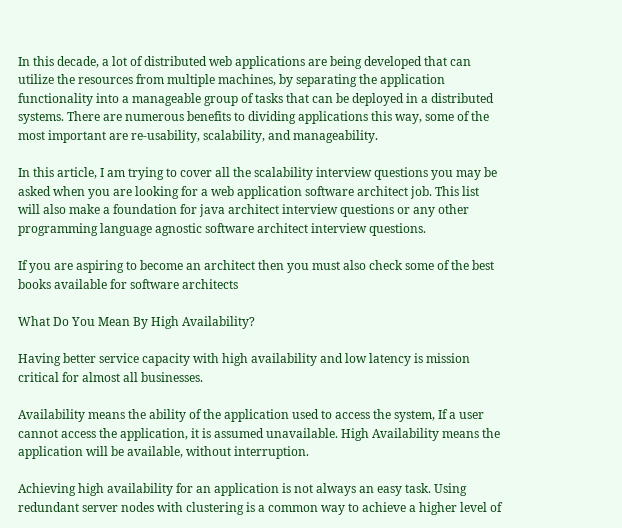In this decade, a lot of distributed web applications are being developed that can utilize the resources from multiple machines, by separating the application functionality into a manageable group of tasks that can be deployed in a distributed systems. There are numerous benefits to dividing applications this way, some of the most important are re-usability, scalability, and manageability.

In this article, I am trying to cover all the scalability interview questions you may be asked when you are looking for a web application software architect job. This list will also make a foundation for java architect interview questions or any other programming language agnostic software architect interview questions.

If you are aspiring to become an architect then you must also check some of the best books available for software architects

What Do You Mean By High Availability?

Having better service capacity with high availability and low latency is mission critical for almost all businesses.

Availability means the ability of the application used to access the system, If a user cannot access the application, it is assumed unavailable. High Availability means the application will be available, without interruption.

Achieving high availability for an application is not always an easy task. Using redundant server nodes with clustering is a common way to achieve a higher level of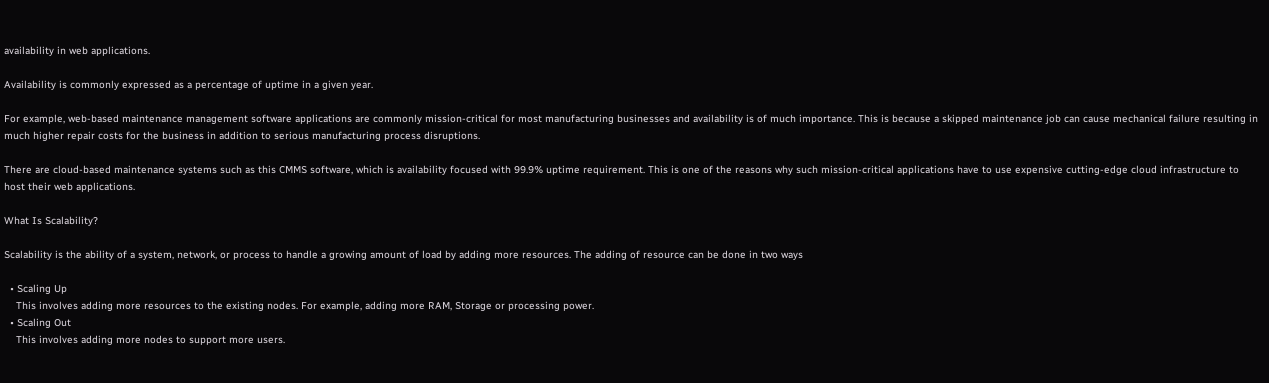availability in web applications.

Availability is commonly expressed as a percentage of uptime in a given year.

For example, web-based maintenance management software applications are commonly mission-critical for most manufacturing businesses and availability is of much importance. This is because a skipped maintenance job can cause mechanical failure resulting in much higher repair costs for the business in addition to serious manufacturing process disruptions.

There are cloud-based maintenance systems such as this CMMS software, which is availability focused with 99.9% uptime requirement. This is one of the reasons why such mission-critical applications have to use expensive cutting-edge cloud infrastructure to host their web applications.

What Is Scalability?

Scalability is the ability of a system, network, or process to handle a growing amount of load by adding more resources. The adding of resource can be done in two ways

  • Scaling Up
    This involves adding more resources to the existing nodes. For example, adding more RAM, Storage or processing power.
  • Scaling Out
    This involves adding more nodes to support more users.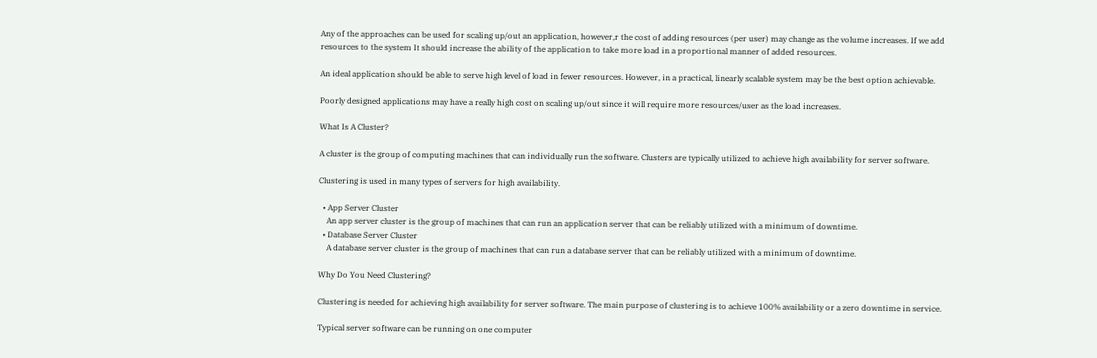Any of the approaches can be used for scaling up/out an application, however,r the cost of adding resources (per user) may change as the volume increases. If we add resources to the system It should increase the ability of the application to take more load in a proportional manner of added resources.

An ideal application should be able to serve high level of load in fewer resources. However, in a practical, linearly scalable system may be the best option achievable.

Poorly designed applications may have a really high cost on scaling up/out since it will require more resources/user as the load increases.

What Is A Cluster?

A cluster is the group of computing machines that can individually run the software. Clusters are typically utilized to achieve high availability for server software.

Clustering is used in many types of servers for high availability.

  • App Server Cluster
    An app server cluster is the group of machines that can run an application server that can be reliably utilized with a minimum of downtime.
  • Database Server Cluster
    A database server cluster is the group of machines that can run a database server that can be reliably utilized with a minimum of downtime.

Why Do You Need Clustering?

Clustering is needed for achieving high availability for server software. The main purpose of clustering is to achieve 100% availability or a zero downtime in service.

Typical server software can be running on one computer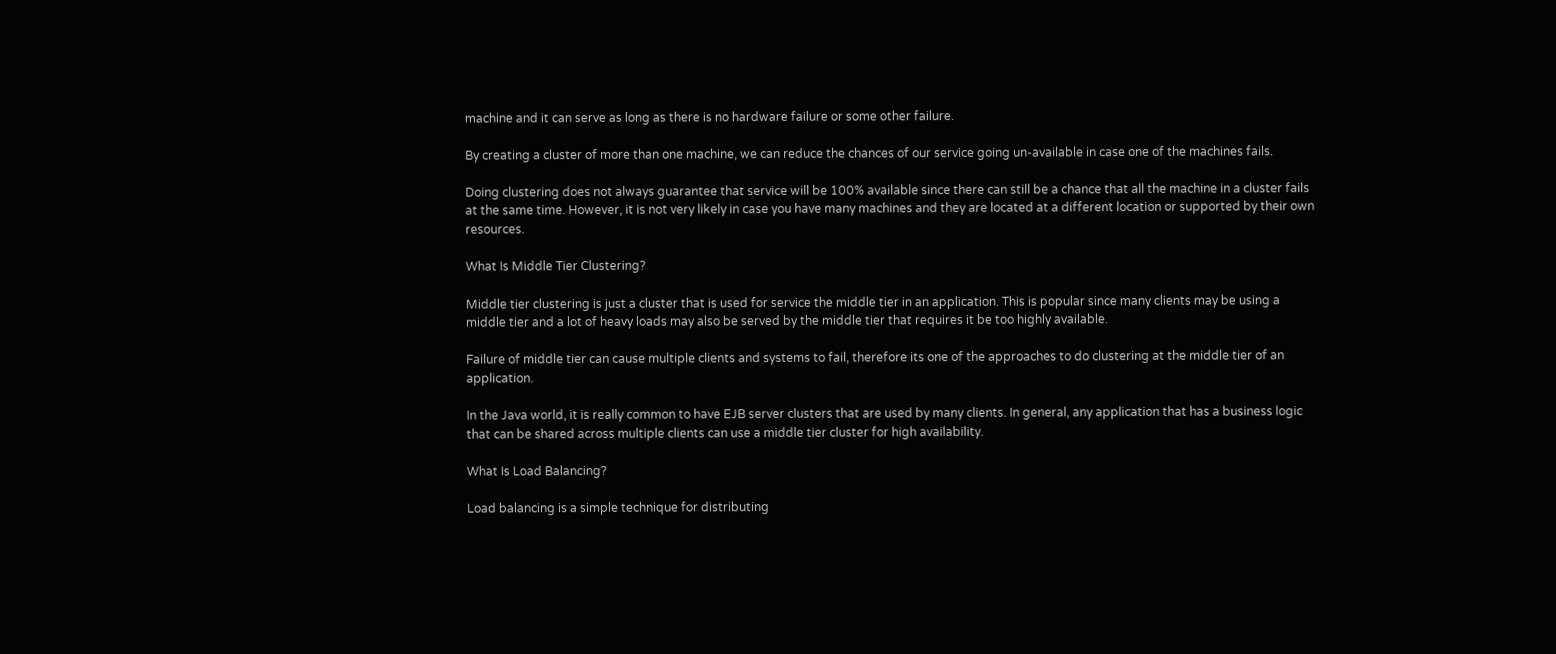machine and it can serve as long as there is no hardware failure or some other failure.

By creating a cluster of more than one machine, we can reduce the chances of our service going un-available in case one of the machines fails.

Doing clustering does not always guarantee that service will be 100% available since there can still be a chance that all the machine in a cluster fails at the same time. However, it is not very likely in case you have many machines and they are located at a different location or supported by their own resources.

What Is Middle Tier Clustering?

Middle tier clustering is just a cluster that is used for service the middle tier in an application. This is popular since many clients may be using a middle tier and a lot of heavy loads may also be served by the middle tier that requires it be too highly available.

Failure of middle tier can cause multiple clients and systems to fail, therefore its one of the approaches to do clustering at the middle tier of an application.

In the Java world, it is really common to have EJB server clusters that are used by many clients. In general, any application that has a business logic that can be shared across multiple clients can use a middle tier cluster for high availability.

What Is Load Balancing?

Load balancing is a simple technique for distributing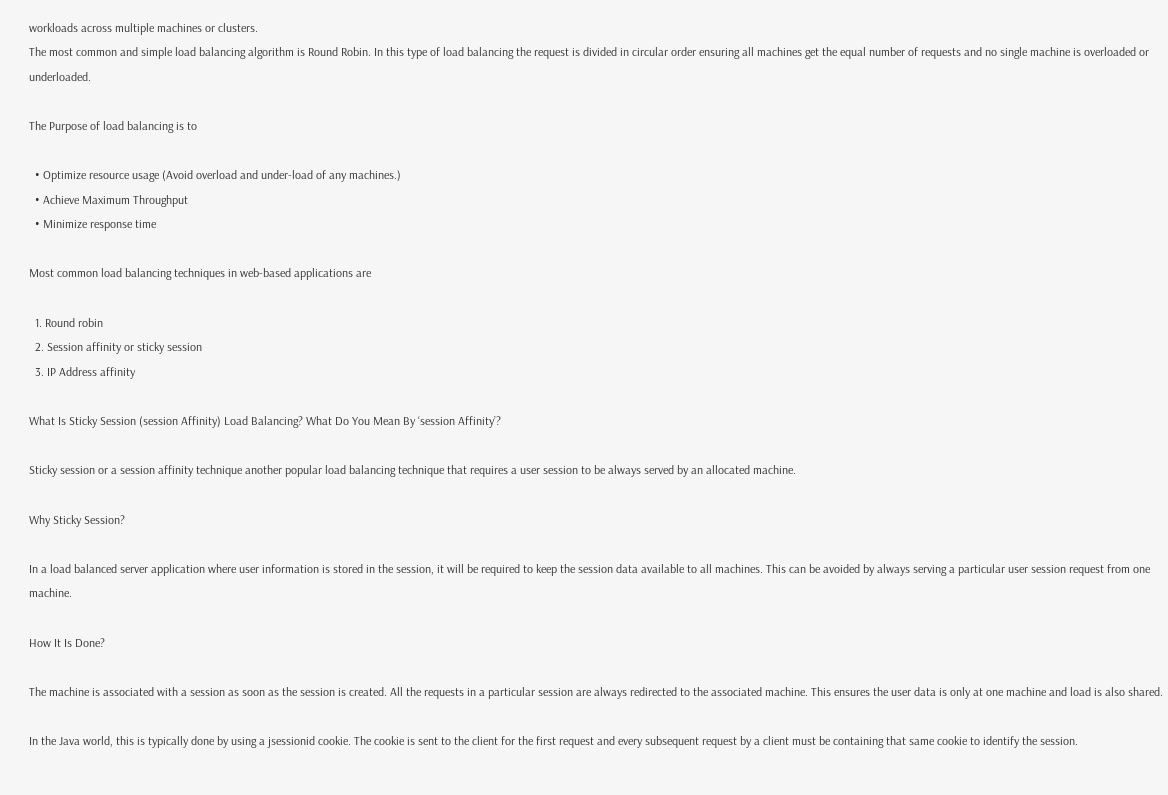workloads across multiple machines or clusters.
The most common and simple load balancing algorithm is Round Robin. In this type of load balancing the request is divided in circular order ensuring all machines get the equal number of requests and no single machine is overloaded or underloaded.

The Purpose of load balancing is to

  • Optimize resource usage (Avoid overload and under-load of any machines.)
  • Achieve Maximum Throughput
  • Minimize response time

Most common load balancing techniques in web-based applications are

  1. Round robin
  2. Session affinity or sticky session
  3. IP Address affinity

What Is Sticky Session (session Affinity) Load Balancing? What Do You Mean By ‘session Affinity’?

Sticky session or a session affinity technique another popular load balancing technique that requires a user session to be always served by an allocated machine.

Why Sticky Session?

In a load balanced server application where user information is stored in the session, it will be required to keep the session data available to all machines. This can be avoided by always serving a particular user session request from one machine.

How It Is Done?

The machine is associated with a session as soon as the session is created. All the requests in a particular session are always redirected to the associated machine. This ensures the user data is only at one machine and load is also shared.

In the Java world, this is typically done by using a jsessionid cookie. The cookie is sent to the client for the first request and every subsequent request by a client must be containing that same cookie to identify the session.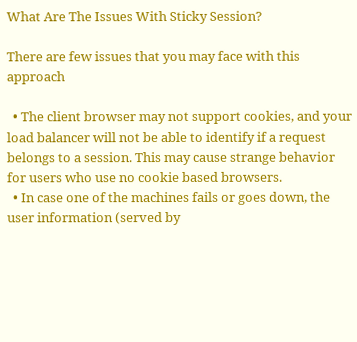What Are The Issues With Sticky Session?

There are few issues that you may face with this approach

  • The client browser may not support cookies, and your load balancer will not be able to identify if a request belongs to a session. This may cause strange behavior for users who use no cookie based browsers.
  • In case one of the machines fails or goes down, the user information (served by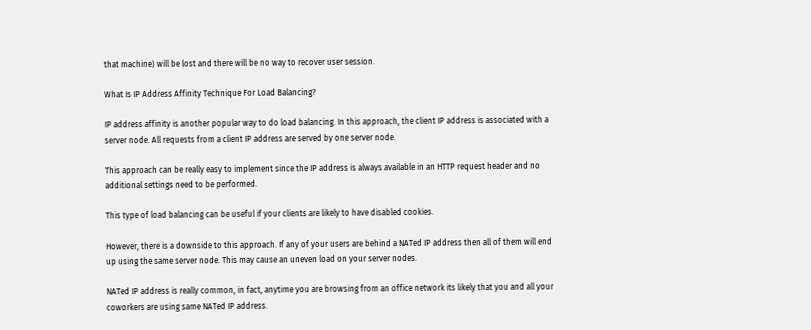that machine) will be lost and there will be no way to recover user session.

What Is IP Address Affinity Technique For Load Balancing?

IP address affinity is another popular way to do load balancing. In this approach, the client IP address is associated with a server node. All requests from a client IP address are served by one server node.

This approach can be really easy to implement since the IP address is always available in an HTTP request header and no additional settings need to be performed.

This type of load balancing can be useful if your clients are likely to have disabled cookies.

However, there is a downside to this approach. If any of your users are behind a NATed IP address then all of them will end up using the same server node. This may cause an uneven load on your server nodes.

NATed IP address is really common, in fact, anytime you are browsing from an office network its likely that you and all your coworkers are using same NATed IP address.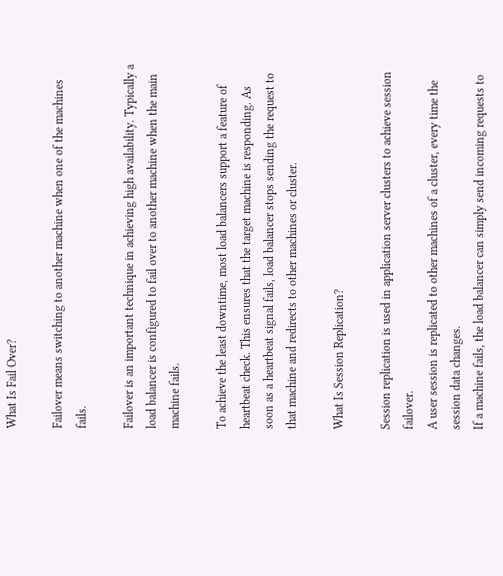What Is Fail Over?

Failover means switching to another machine when one of the machines fails.

Failover is an important technique in achieving high availability. Typically a load balancer is configured to fail over to another machine when the main machine fails.

To achieve the least downtime, most load balancers support a feature of heartbeat check. This ensures that the target machine is responding. As soon as a heartbeat signal fails, load balancer stops sending the request to that machine and redirects to other machines or cluster.

What Is Session Replication?

Session replication is used in application server clusters to achieve session failover.
A user session is replicated to other machines of a cluster, every time the session data changes.
If a machine fails, the load balancer can simply send incoming requests to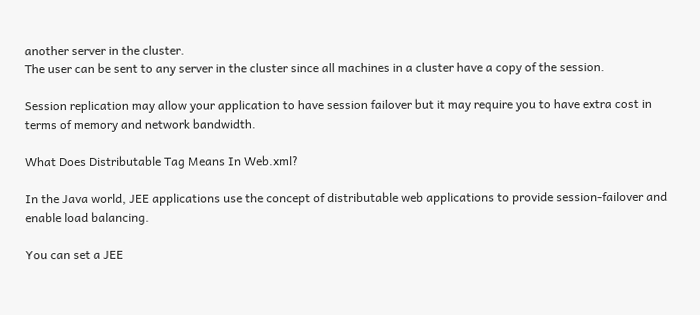another server in the cluster.
The user can be sent to any server in the cluster since all machines in a cluster have a copy of the session.

Session replication may allow your application to have session failover but it may require you to have extra cost in terms of memory and network bandwidth.

What Does Distributable Tag Means In Web.xml?

In the Java world, JEE applications use the concept of distributable web applications to provide session-failover and enable load balancing.

You can set a JEE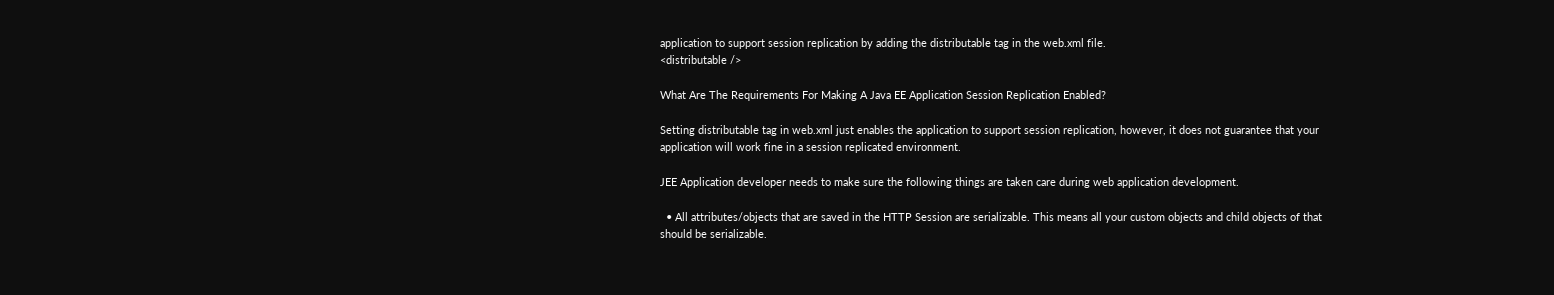application to support session replication by adding the distributable tag in the web.xml file.
<distributable />

What Are The Requirements For Making A Java EE Application Session Replication Enabled?

Setting distributable tag in web.xml just enables the application to support session replication, however, it does not guarantee that your application will work fine in a session replicated environment.

JEE Application developer needs to make sure the following things are taken care during web application development.

  • All attributes/objects that are saved in the HTTP Session are serializable. This means all your custom objects and child objects of that should be serializable.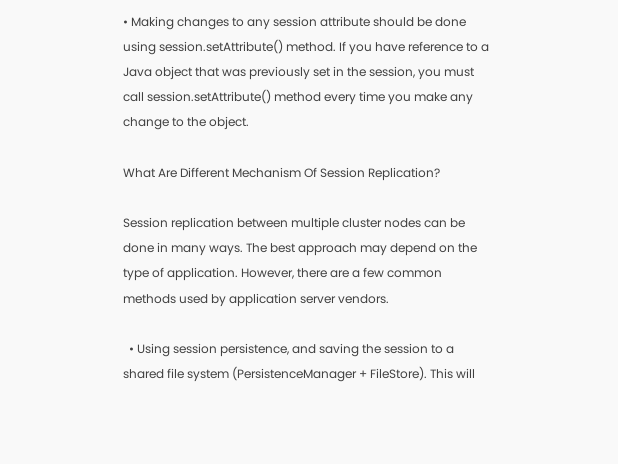• Making changes to any session attribute should be done using session.setAttribute() method. If you have reference to a Java object that was previously set in the session, you must call session.setAttribute() method every time you make any change to the object.

What Are Different Mechanism Of Session Replication?

Session replication between multiple cluster nodes can be done in many ways. The best approach may depend on the type of application. However, there are a few common methods used by application server vendors.

  • Using session persistence, and saving the session to a shared file system (PersistenceManager + FileStore). This will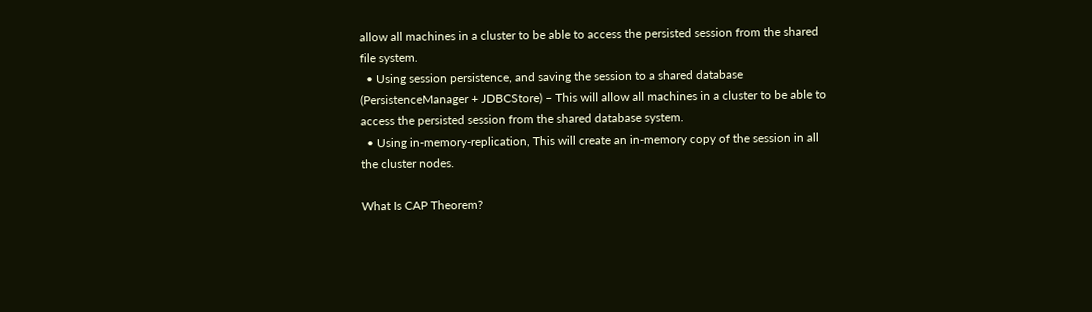allow all machines in a cluster to be able to access the persisted session from the shared file system.
  • Using session persistence, and saving the session to a shared database (PersistenceManager + JDBCStore) – This will allow all machines in a cluster to be able to access the persisted session from the shared database system.
  • Using in-memory-replication, This will create an in-memory copy of the session in all the cluster nodes.

What Is CAP Theorem?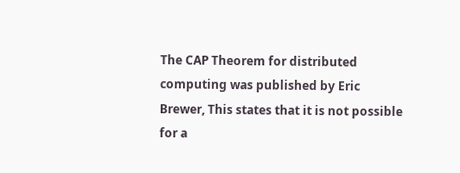The CAP Theorem for distributed computing was published by Eric Brewer, This states that it is not possible for a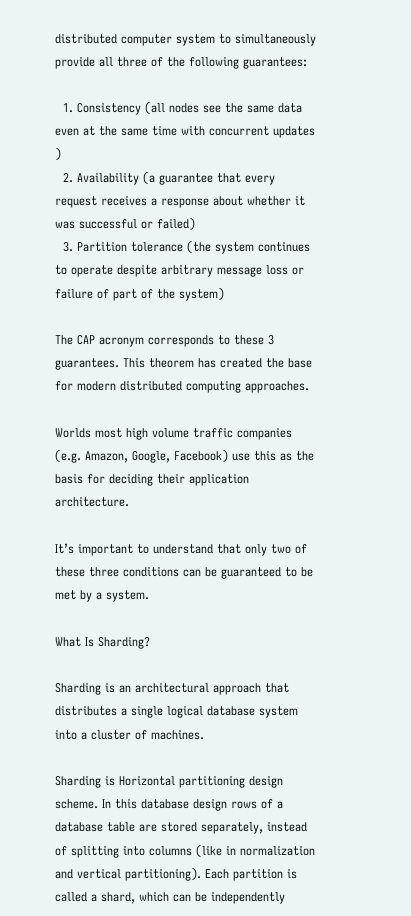distributed computer system to simultaneously provide all three of the following guarantees:

  1. Consistency (all nodes see the same data even at the same time with concurrent updates )
  2. Availability (a guarantee that every request receives a response about whether it was successful or failed)
  3. Partition tolerance (the system continues to operate despite arbitrary message loss or failure of part of the system)

The CAP acronym corresponds to these 3 guarantees. This theorem has created the base for modern distributed computing approaches.

Worlds most high volume traffic companies (e.g. Amazon, Google, Facebook) use this as the basis for deciding their application architecture.

It’s important to understand that only two of these three conditions can be guaranteed to be met by a system.

What Is Sharding?

Sharding is an architectural approach that distributes a single logical database system into a cluster of machines.

Sharding is Horizontal partitioning design scheme. In this database design rows of a database table are stored separately, instead of splitting into columns (like in normalization and vertical partitioning). Each partition is called a shard, which can be independently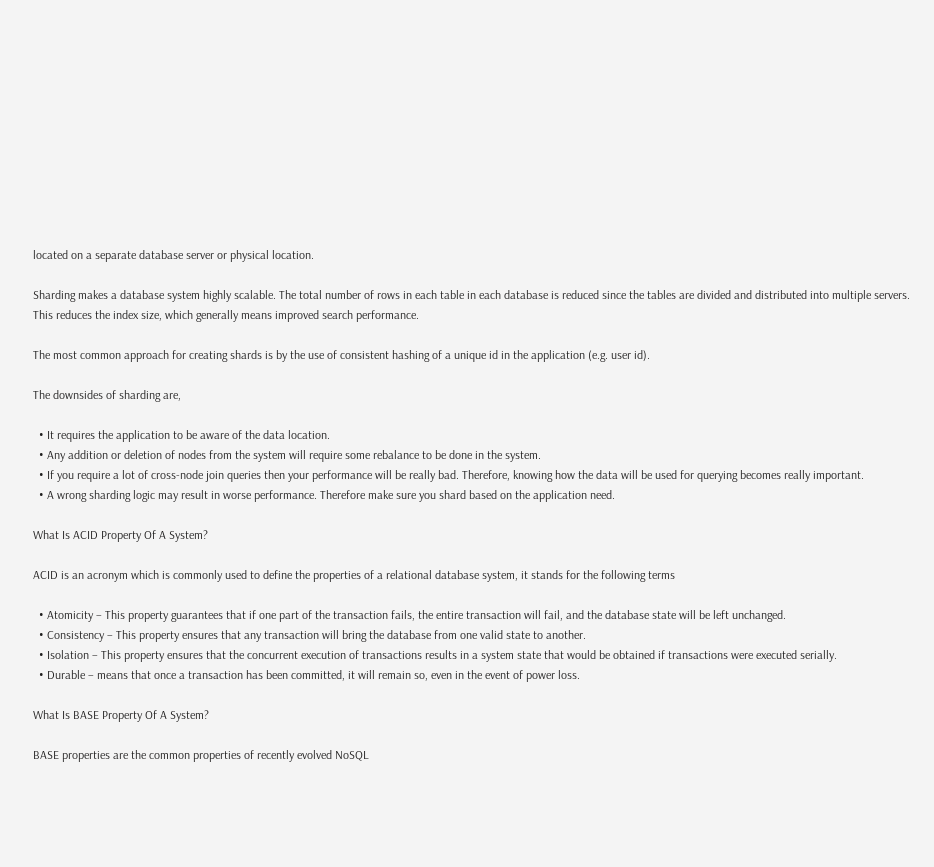located on a separate database server or physical location.

Sharding makes a database system highly scalable. The total number of rows in each table in each database is reduced since the tables are divided and distributed into multiple servers. This reduces the index size, which generally means improved search performance.

The most common approach for creating shards is by the use of consistent hashing of a unique id in the application (e.g. user id).

The downsides of sharding are,

  • It requires the application to be aware of the data location.
  • Any addition or deletion of nodes from the system will require some rebalance to be done in the system.
  • If you require a lot of cross-node join queries then your performance will be really bad. Therefore, knowing how the data will be used for querying becomes really important.
  • A wrong sharding logic may result in worse performance. Therefore make sure you shard based on the application need.

What Is ACID Property Of A System?

ACID is an acronym which is commonly used to define the properties of a relational database system, it stands for the following terms

  • Atomicity – This property guarantees that if one part of the transaction fails, the entire transaction will fail, and the database state will be left unchanged.
  • Consistency – This property ensures that any transaction will bring the database from one valid state to another.
  • Isolation – This property ensures that the concurrent execution of transactions results in a system state that would be obtained if transactions were executed serially.
  • Durable – means that once a transaction has been committed, it will remain so, even in the event of power loss.

What Is BASE Property Of A System?

BASE properties are the common properties of recently evolved NoSQL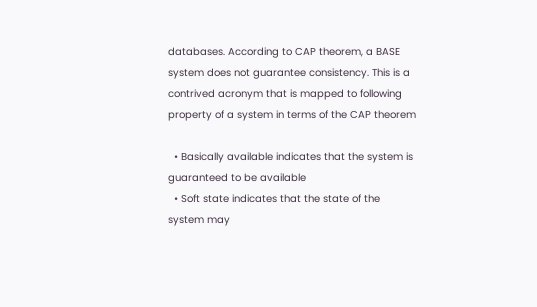databases. According to CAP theorem, a BASE system does not guarantee consistency. This is a contrived acronym that is mapped to following property of a system in terms of the CAP theorem

  • Basically available indicates that the system is guaranteed to be available
  • Soft state indicates that the state of the system may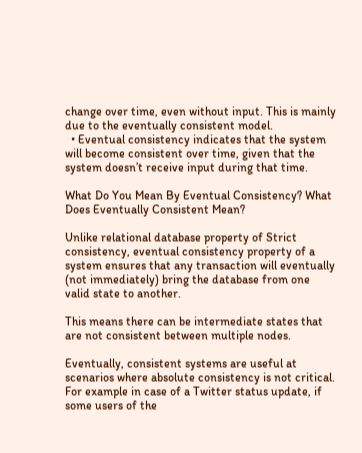change over time, even without input. This is mainly due to the eventually consistent model.
  • Eventual consistency indicates that the system will become consistent over time, given that the system doesn’t receive input during that time.

What Do You Mean By Eventual Consistency? What Does Eventually Consistent Mean?

Unlike relational database property of Strict consistency, eventual consistency property of a system ensures that any transaction will eventually (not immediately) bring the database from one valid state to another.

This means there can be intermediate states that are not consistent between multiple nodes.

Eventually, consistent systems are useful at scenarios where absolute consistency is not critical. For example in case of a Twitter status update, if some users of the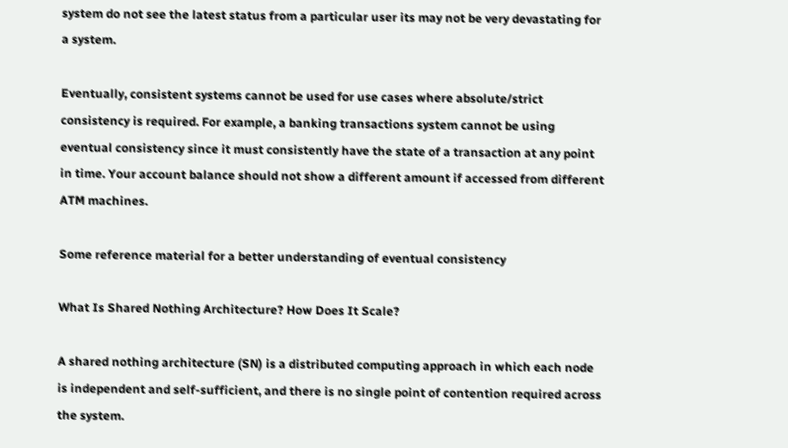system do not see the latest status from a particular user its may not be very devastating for a system.

Eventually, consistent systems cannot be used for use cases where absolute/strict consistency is required. For example, a banking transactions system cannot be using eventual consistency since it must consistently have the state of a transaction at any point in time. Your account balance should not show a different amount if accessed from different ATM machines.

Some reference material for a better understanding of eventual consistency

What Is Shared Nothing Architecture? How Does It Scale?

A shared nothing architecture (SN) is a distributed computing approach in which each node is independent and self-sufficient, and there is no single point of contention required across the system.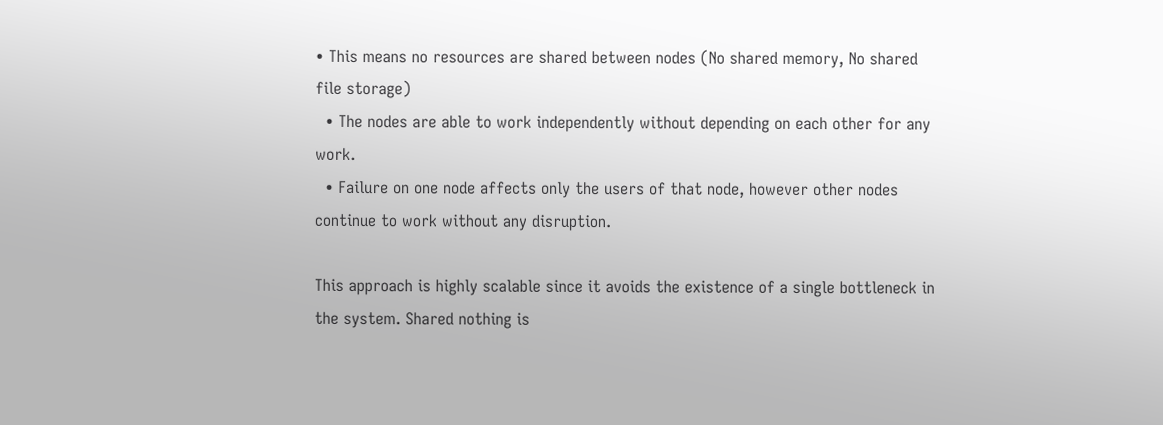• This means no resources are shared between nodes (No shared memory, No shared file storage)
  • The nodes are able to work independently without depending on each other for any work.
  • Failure on one node affects only the users of that node, however other nodes continue to work without any disruption.

This approach is highly scalable since it avoids the existence of a single bottleneck in the system. Shared nothing is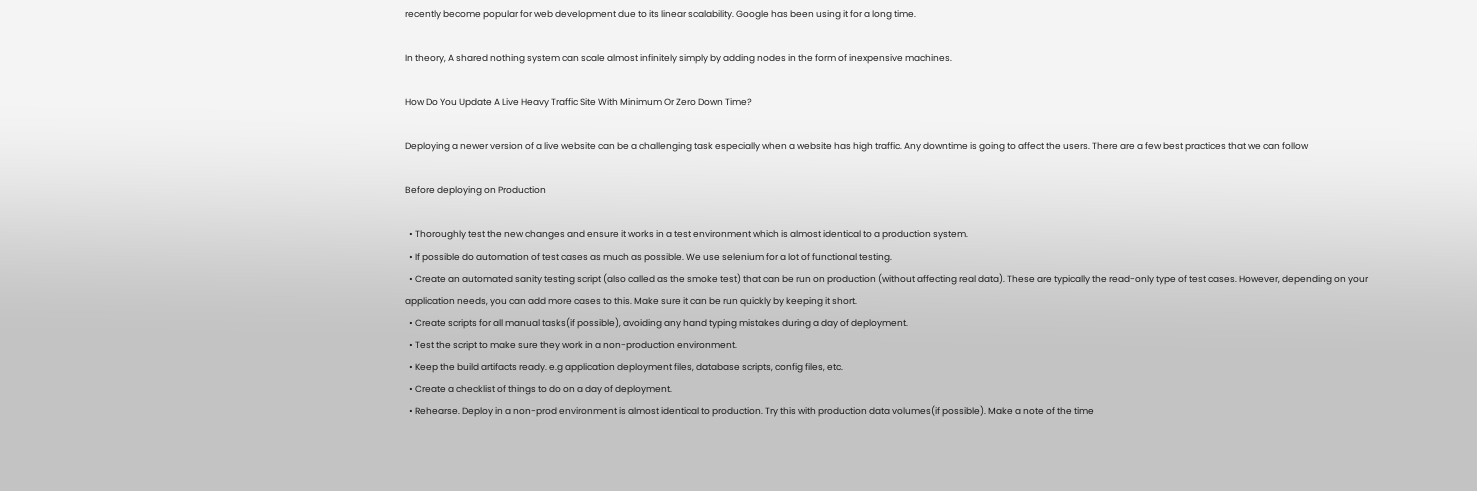recently become popular for web development due to its linear scalability. Google has been using it for a long time.

In theory, A shared nothing system can scale almost infinitely simply by adding nodes in the form of inexpensive machines.

How Do You Update A Live Heavy Traffic Site With Minimum Or Zero Down Time?

Deploying a newer version of a live website can be a challenging task especially when a website has high traffic. Any downtime is going to affect the users. There are a few best practices that we can follow

Before deploying on Production

  • Thoroughly test the new changes and ensure it works in a test environment which is almost identical to a production system.
  • If possible do automation of test cases as much as possible. We use selenium for a lot of functional testing.
  • Create an automated sanity testing script (also called as the smoke test) that can be run on production (without affecting real data). These are typically the read-only type of test cases. However, depending on your application needs, you can add more cases to this. Make sure it can be run quickly by keeping it short.
  • Create scripts for all manual tasks(if possible), avoiding any hand typing mistakes during a day of deployment.
  • Test the script to make sure they work in a non-production environment.
  • Keep the build artifacts ready. e.g application deployment files, database scripts, config files, etc.
  • Create a checklist of things to do on a day of deployment.
  • Rehearse. Deploy in a non-prod environment is almost identical to production. Try this with production data volumes(if possible). Make a note of the time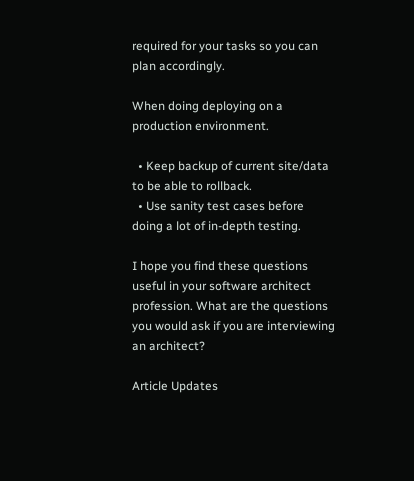required for your tasks so you can plan accordingly.

When doing deploying on a production environment.

  • Keep backup of current site/data to be able to rollback.
  • Use sanity test cases before doing a lot of in-depth testing.

I hope you find these questions useful in your software architect profession. What are the questions you would ask if you are interviewing an architect?

Article Updates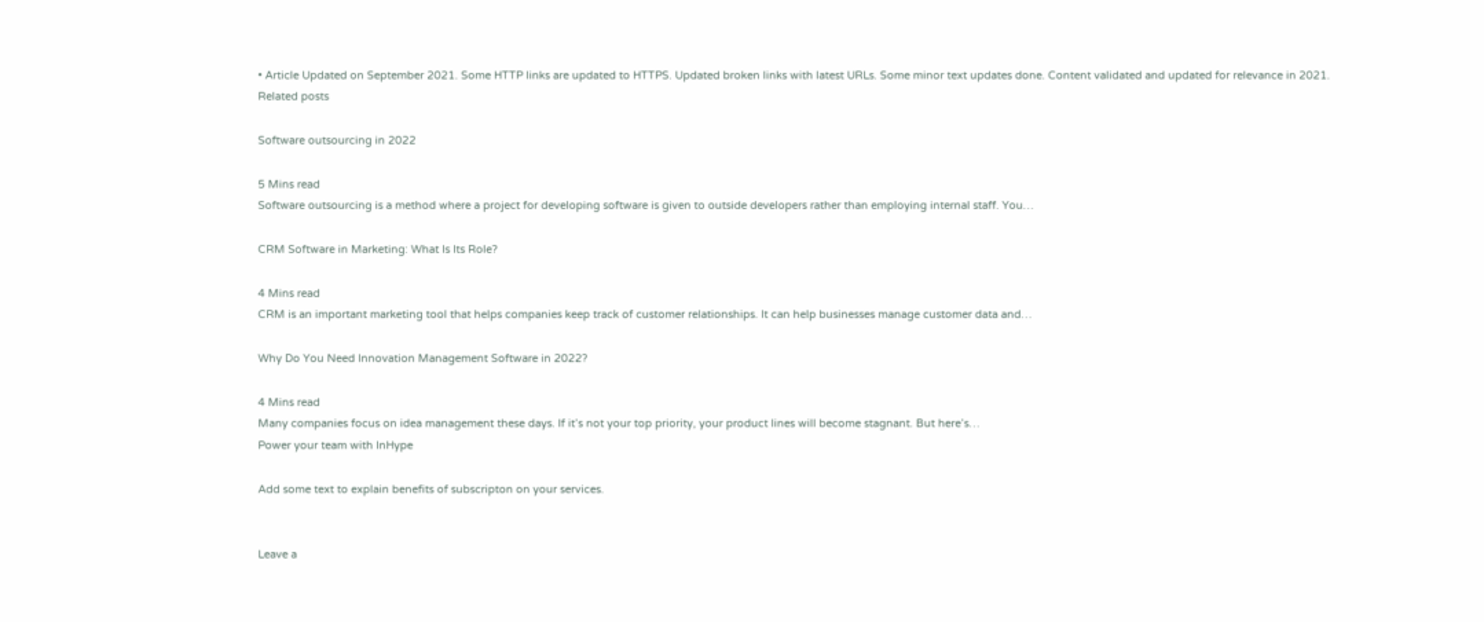• Article Updated on September 2021. Some HTTP links are updated to HTTPS. Updated broken links with latest URLs. Some minor text updates done. Content validated and updated for relevance in 2021.
Related posts

Software outsourcing in 2022

5 Mins read
Software outsourcing is a method where a project for developing software is given to outside developers rather than employing internal staff. You…

CRM Software in Marketing: What Is Its Role?

4 Mins read
CRM is an important marketing tool that helps companies keep track of customer relationships. It can help businesses manage customer data and…

Why Do You Need Innovation Management Software in 2022?

4 Mins read
Many companies focus on idea management these days. If it’s not your top priority, your product lines will become stagnant. But here’s…
Power your team with InHype

Add some text to explain benefits of subscripton on your services.


Leave a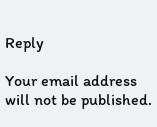Reply

Your email address will not be published.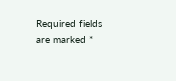Required fields are marked *